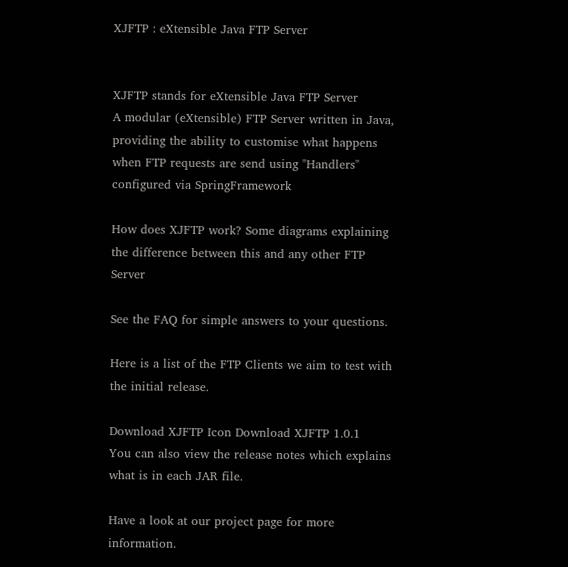XJFTP : eXtensible Java FTP Server


XJFTP stands for eXtensible Java FTP Server
A modular (eXtensible) FTP Server written in Java, providing the ability to customise what happens when FTP requests are send using "Handlers" configured via SpringFramework

How does XJFTP work? Some diagrams explaining the difference between this and any other FTP Server

See the FAQ for simple answers to your questions.

Here is a list of the FTP Clients we aim to test with the initial release.

Download XJFTP Icon Download XJFTP 1.0.1
You can also view the release notes which explains what is in each JAR file.

Have a look at our project page for more information.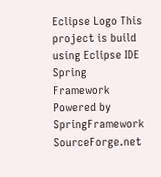Eclipse Logo This project is build using Eclipse IDE
Spring Framework Powered by SpringFramework
SourceForge.net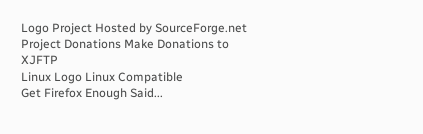Logo Project Hosted by SourceForge.net
Project Donations Make Donations to XJFTP
Linux Logo Linux Compatible
Get Firefox Enough Said...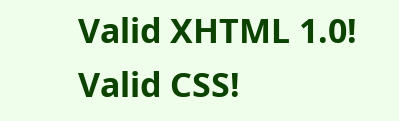Valid XHTML 1.0! Valid CSS!